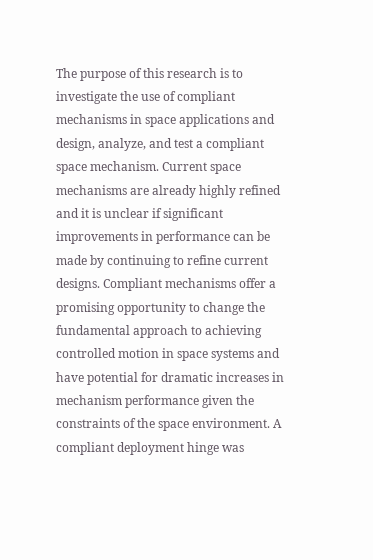The purpose of this research is to investigate the use of compliant mechanisms in space applications and design, analyze, and test a compliant space mechanism. Current space mechanisms are already highly refined and it is unclear if significant improvements in performance can be made by continuing to refine current designs. Compliant mechanisms offer a promising opportunity to change the fundamental approach to achieving controlled motion in space systems and have potential for dramatic increases in mechanism performance given the constraints of the space environment. A compliant deployment hinge was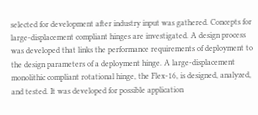selected for development after industry input was gathered. Concepts for large-displacement compliant hinges are investigated. A design process was developed that links the performance requirements of deployment to the design parameters of a deployment hinge. A large-displacement monolithic compliant rotational hinge, the Flex-16, is designed, analyzed, and tested. It was developed for possible application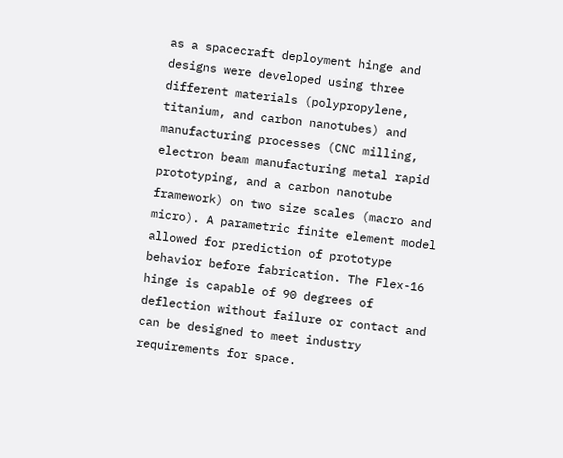as a spacecraft deployment hinge and designs were developed using three different materials (polypropylene, titanium, and carbon nanotubes) and manufacturing processes (CNC milling, electron beam manufacturing metal rapid prototyping, and a carbon nanotube framework) on two size scales (macro and micro). A parametric finite element model allowed for prediction of prototype behavior before fabrication. The Flex-16 hinge is capable of 90 degrees of deflection without failure or contact and can be designed to meet industry requirements for space.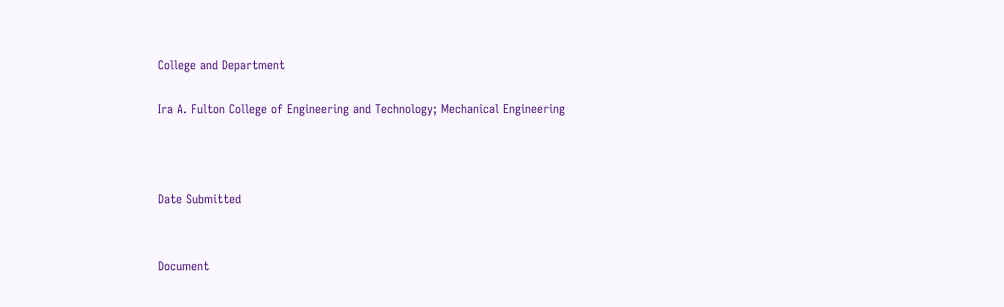College and Department

Ira A. Fulton College of Engineering and Technology; Mechanical Engineering



Date Submitted


Document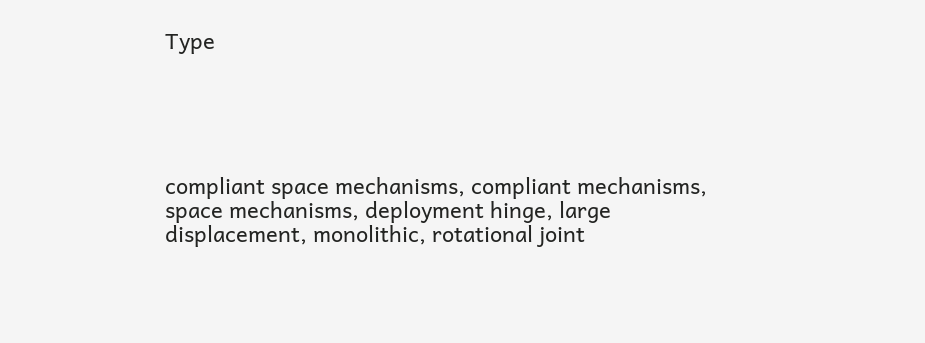Type





compliant space mechanisms, compliant mechanisms, space mechanisms, deployment hinge, large displacement, monolithic, rotational joint